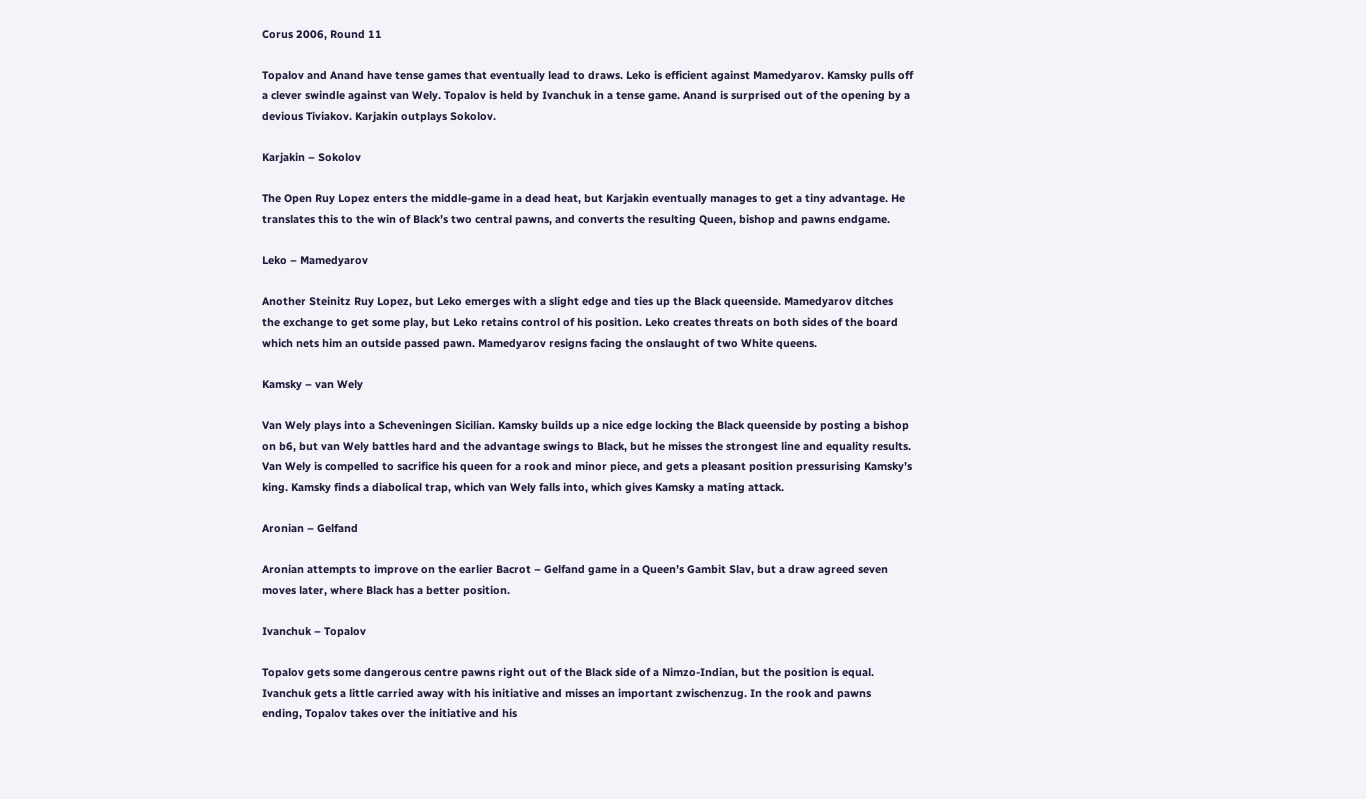Corus 2006, Round 11

Topalov and Anand have tense games that eventually lead to draws. Leko is efficient against Mamedyarov. Kamsky pulls off a clever swindle against van Wely. Topalov is held by Ivanchuk in a tense game. Anand is surprised out of the opening by a devious Tiviakov. Karjakin outplays Sokolov.

Karjakin – Sokolov

The Open Ruy Lopez enters the middle-game in a dead heat, but Karjakin eventually manages to get a tiny advantage. He translates this to the win of Black’s two central pawns, and converts the resulting Queen, bishop and pawns endgame.

Leko – Mamedyarov

Another Steinitz Ruy Lopez, but Leko emerges with a slight edge and ties up the Black queenside. Mamedyarov ditches the exchange to get some play, but Leko retains control of his position. Leko creates threats on both sides of the board which nets him an outside passed pawn. Mamedyarov resigns facing the onslaught of two White queens.

Kamsky – van Wely

Van Wely plays into a Scheveningen Sicilian. Kamsky builds up a nice edge locking the Black queenside by posting a bishop on b6, but van Wely battles hard and the advantage swings to Black, but he misses the strongest line and equality results. Van Wely is compelled to sacrifice his queen for a rook and minor piece, and gets a pleasant position pressurising Kamsky’s king. Kamsky finds a diabolical trap, which van Wely falls into, which gives Kamsky a mating attack.

Aronian – Gelfand

Aronian attempts to improve on the earlier Bacrot – Gelfand game in a Queen’s Gambit Slav, but a draw agreed seven moves later, where Black has a better position.

Ivanchuk – Topalov

Topalov gets some dangerous centre pawns right out of the Black side of a Nimzo-Indian, but the position is equal. Ivanchuk gets a little carried away with his initiative and misses an important zwischenzug. In the rook and pawns ending, Topalov takes over the initiative and his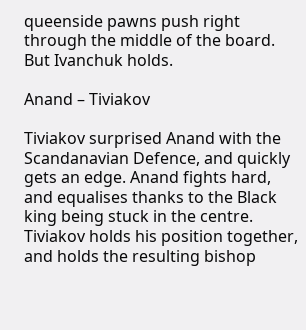queenside pawns push right through the middle of the board. But Ivanchuk holds.

Anand – Tiviakov

Tiviakov surprised Anand with the Scandanavian Defence, and quickly gets an edge. Anand fights hard, and equalises thanks to the Black king being stuck in the centre. Tiviakov holds his position together, and holds the resulting bishop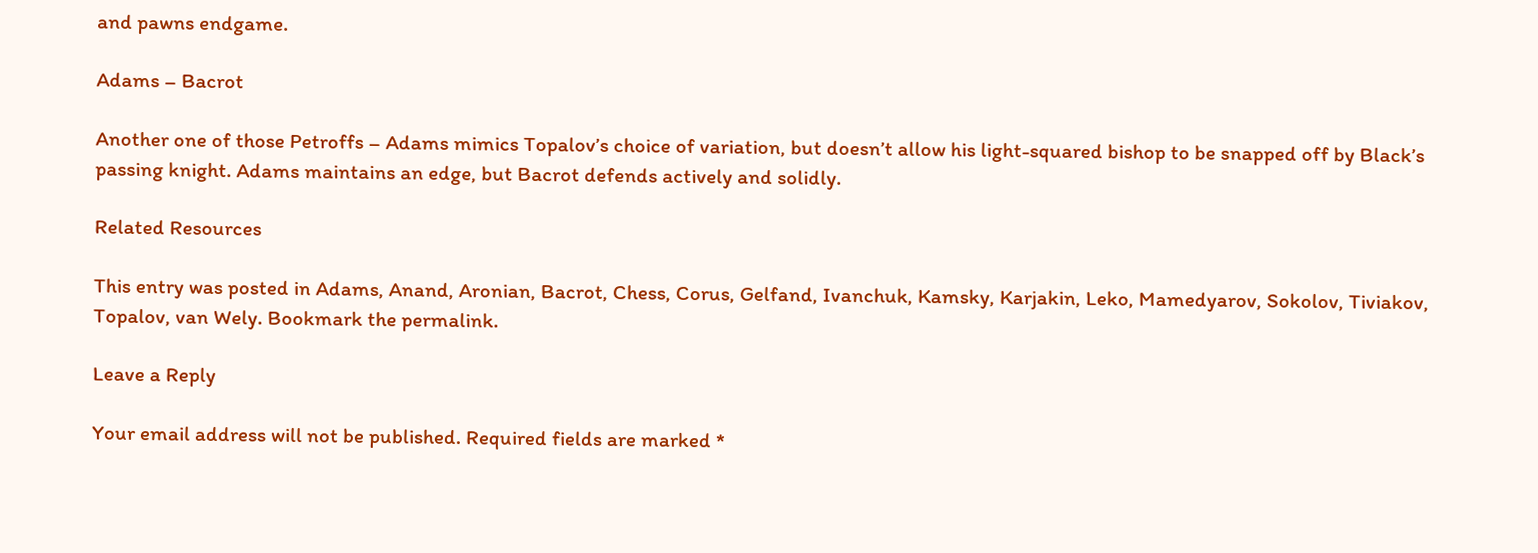and pawns endgame.

Adams – Bacrot

Another one of those Petroffs – Adams mimics Topalov’s choice of variation, but doesn’t allow his light-squared bishop to be snapped off by Black’s passing knight. Adams maintains an edge, but Bacrot defends actively and solidly.

Related Resources

This entry was posted in Adams, Anand, Aronian, Bacrot, Chess, Corus, Gelfand, Ivanchuk, Kamsky, Karjakin, Leko, Mamedyarov, Sokolov, Tiviakov, Topalov, van Wely. Bookmark the permalink.

Leave a Reply

Your email address will not be published. Required fields are marked *